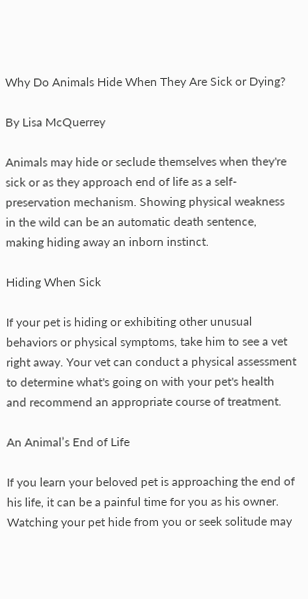Why Do Animals Hide When They Are Sick or Dying?

By Lisa McQuerrey

Animals may hide or seclude themselves when they're sick or as they approach end of life as a self-preservation mechanism. Showing physical weakness in the wild can be an automatic death sentence, making hiding away an inborn instinct.

Hiding When Sick

If your pet is hiding or exhibiting other unusual behaviors or physical symptoms, take him to see a vet right away. Your vet can conduct a physical assessment to determine what's going on with your pet's health and recommend an appropriate course of treatment.

An Animal’s End of Life

If you learn your beloved pet is approaching the end of his life, it can be a painful time for you as his owner. Watching your pet hide from you or seek solitude may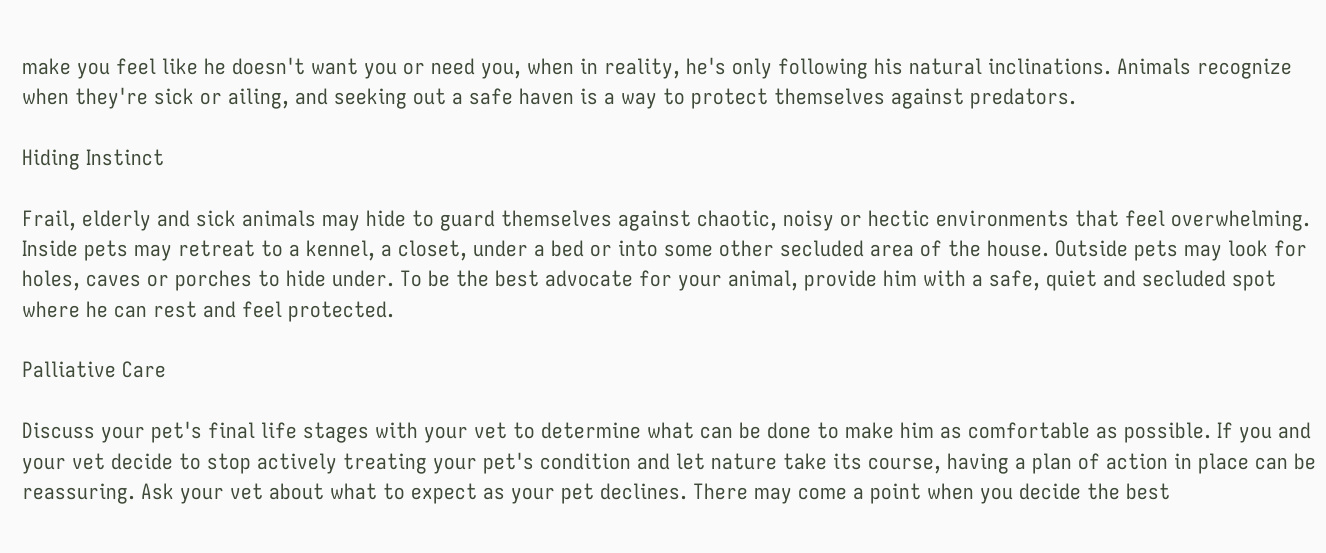make you feel like he doesn't want you or need you, when in reality, he's only following his natural inclinations. Animals recognize when they're sick or ailing, and seeking out a safe haven is a way to protect themselves against predators.

Hiding Instinct

Frail, elderly and sick animals may hide to guard themselves against chaotic, noisy or hectic environments that feel overwhelming. Inside pets may retreat to a kennel, a closet, under a bed or into some other secluded area of the house. Outside pets may look for holes, caves or porches to hide under. To be the best advocate for your animal, provide him with a safe, quiet and secluded spot where he can rest and feel protected.

Palliative Care

Discuss your pet's final life stages with your vet to determine what can be done to make him as comfortable as possible. If you and your vet decide to stop actively treating your pet's condition and let nature take its course, having a plan of action in place can be reassuring. Ask your vet about what to expect as your pet declines. There may come a point when you decide the best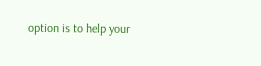option is to help your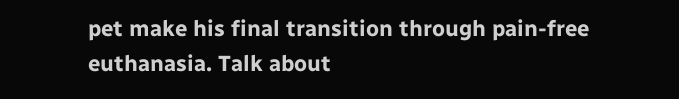pet make his final transition through pain-free euthanasia. Talk about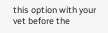this option with your vet before the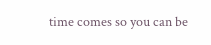time comes so you can be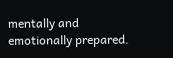mentally and emotionally prepared.